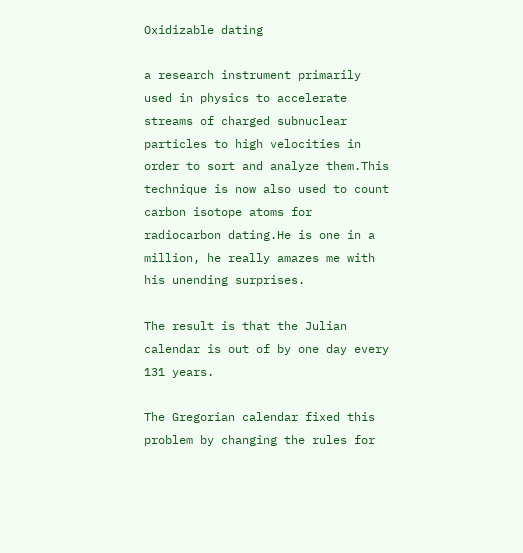Oxidizable dating

a research instrument primarily used in physics to accelerate streams of charged subnuclear particles to high velocities in order to sort and analyze them.This technique is now also used to count carbon isotope atoms for radiocarbon dating.He is one in a million, he really amazes me with his unending surprises.

The result is that the Julian calendar is out of by one day every 131 years.

The Gregorian calendar fixed this problem by changing the rules for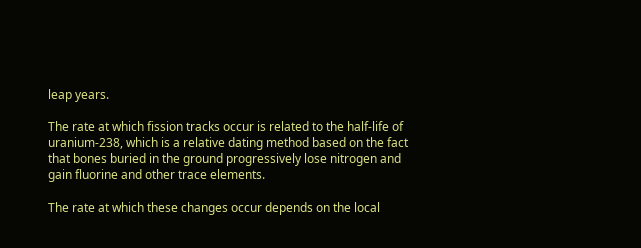leap years.

The rate at which fission tracks occur is related to the half-life of uranium-238, which is a relative dating method based on the fact that bones buried in the ground progressively lose nitrogen and gain fluorine and other trace elements.

The rate at which these changes occur depends on the local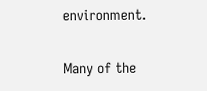environment.

Many of the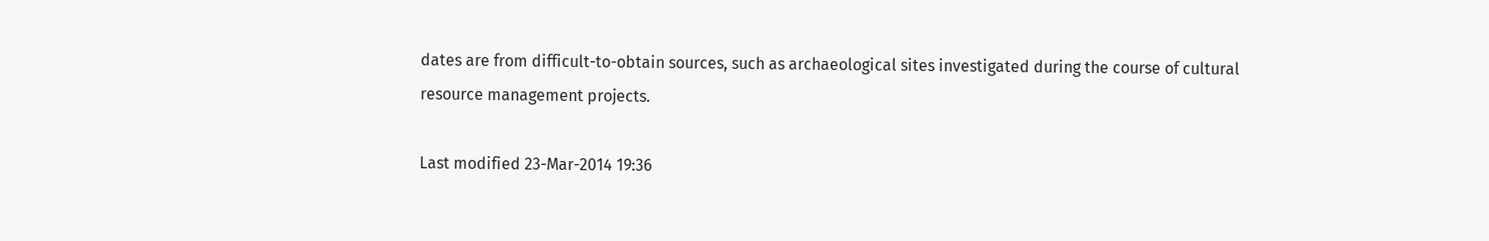dates are from difficult-to-obtain sources, such as archaeological sites investigated during the course of cultural resource management projects.

Last modified 23-Mar-2014 19:36